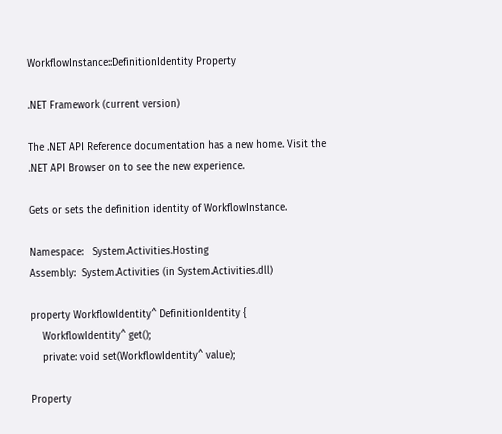WorkflowInstance::DefinitionIdentity Property

.NET Framework (current version)

The .NET API Reference documentation has a new home. Visit the .NET API Browser on to see the new experience.

Gets or sets the definition identity of WorkflowInstance.

Namespace:   System.Activities.Hosting
Assembly:  System.Activities (in System.Activities.dll)

property WorkflowIdentity^ DefinitionIdentity {
    WorkflowIdentity^ get();
    private: void set(WorkflowIdentity^ value);

Property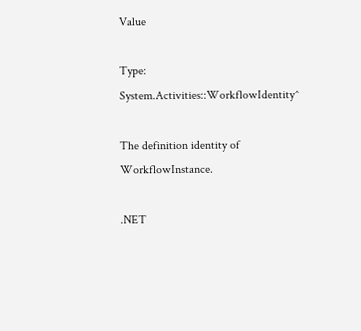Value

Type: System.Activities::WorkflowIdentity^

The definition identity of WorkflowInstance.

.NET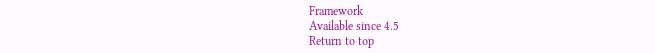Framework
Available since 4.5
Return to top